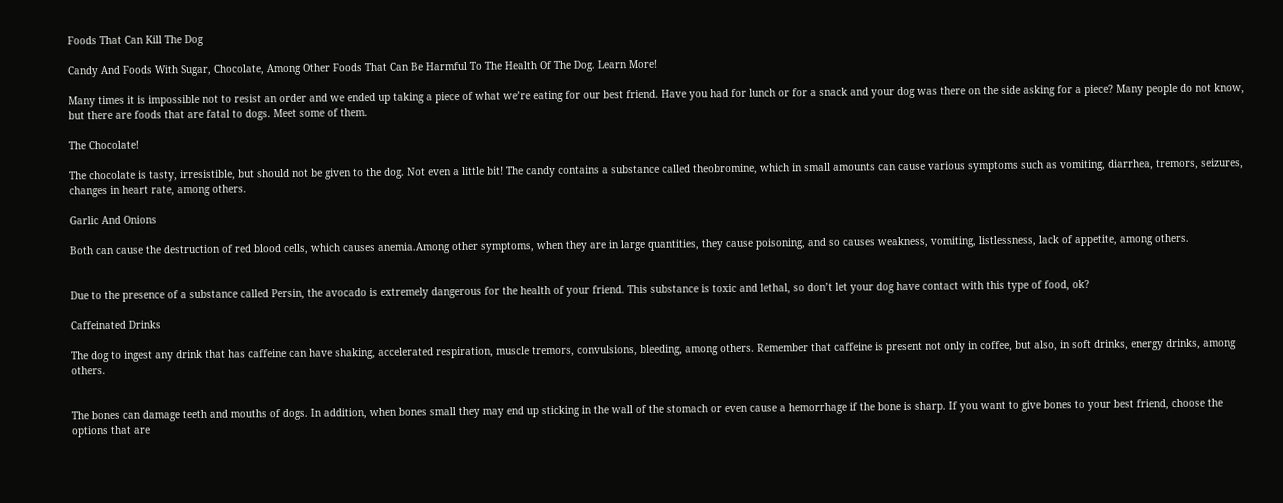Foods That Can Kill The Dog

Candy And Foods With Sugar, Chocolate, Among Other Foods That Can Be Harmful To The Health Of The Dog. Learn More!

Many times it is impossible not to resist an order and we ended up taking a piece of what we’re eating for our best friend. Have you had for lunch or for a snack and your dog was there on the side asking for a piece? Many people do not know, but there are foods that are fatal to dogs. Meet some of them.

The Chocolate!

The chocolate is tasty, irresistible, but should not be given to the dog. Not even a little bit! The candy contains a substance called theobromine, which in small amounts can cause various symptoms such as vomiting, diarrhea, tremors, seizures, changes in heart rate, among others.

Garlic And Onions

Both can cause the destruction of red blood cells, which causes anemia.Among other symptoms, when they are in large quantities, they cause poisoning, and so causes weakness, vomiting, listlessness, lack of appetite, among others.


Due to the presence of a substance called Persin, the avocado is extremely dangerous for the health of your friend. This substance is toxic and lethal, so don’t let your dog have contact with this type of food, ok?

Caffeinated Drinks

The dog to ingest any drink that has caffeine can have shaking, accelerated respiration, muscle tremors, convulsions, bleeding, among others. Remember that caffeine is present not only in coffee, but also, in soft drinks, energy drinks, among others.


The bones can damage teeth and mouths of dogs. In addition, when bones small they may end up sticking in the wall of the stomach or even cause a hemorrhage if the bone is sharp. If you want to give bones to your best friend, choose the options that are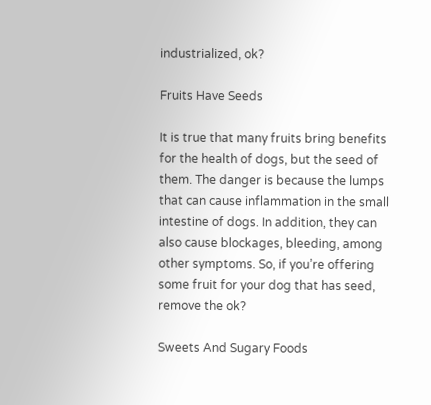industrialized, ok?

Fruits Have Seeds

It is true that many fruits bring benefits for the health of dogs, but the seed of them. The danger is because the lumps that can cause inflammation in the small intestine of dogs. In addition, they can also cause blockages, bleeding, among other symptoms. So, if you’re offering some fruit for your dog that has seed, remove the ok?

Sweets And Sugary Foods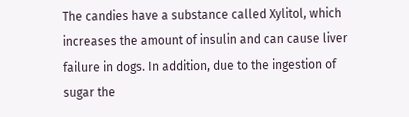The candies have a substance called Xylitol, which increases the amount of insulin and can cause liver failure in dogs. In addition, due to the ingestion of sugar the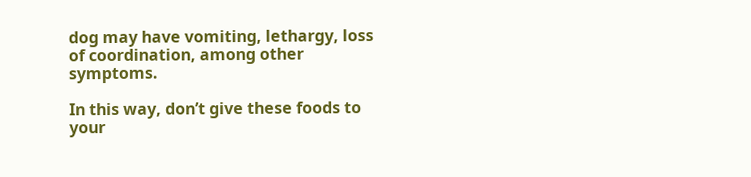dog may have vomiting, lethargy, loss of coordination, among other symptoms.

In this way, don’t give these foods to your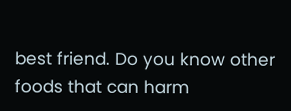best friend. Do you know other foods that can harm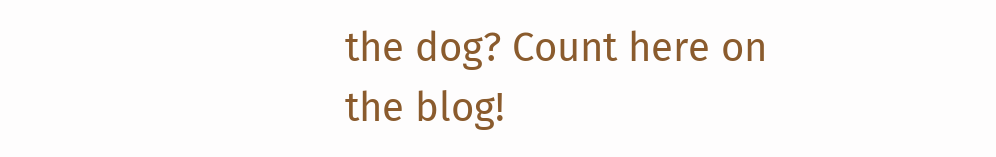the dog? Count here on the blog!